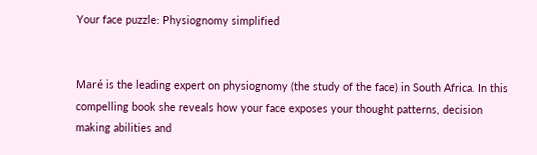Your face puzzle: Physiognomy simplified


Maré is the leading expert on physiognomy (the study of the face) in South Africa. In this compelling book she reveals how your face exposes your thought patterns, decision making abilities and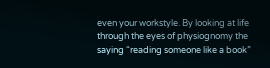even your workstyle. By looking at life through the eyes of physiognomy the saying “reading someone like a book”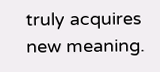truly acquires new meaning.